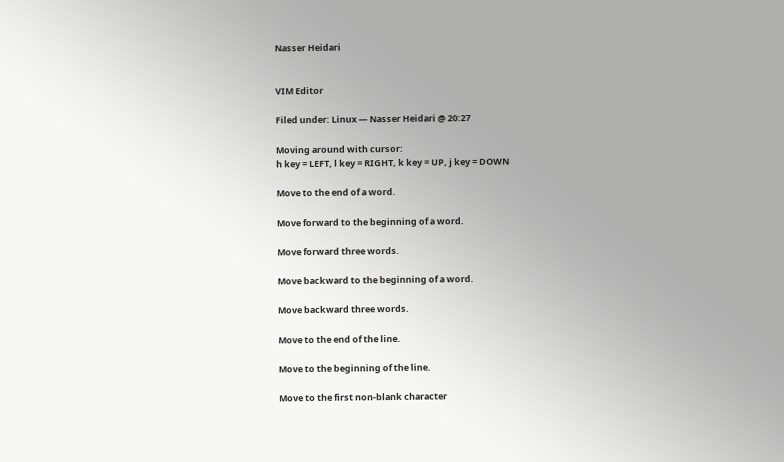Nasser Heidari


VIM Editor

Filed under: Linux — Nasser Heidari @ 20:27

Moving around with cursor:
h key = LEFT, l key = RIGHT, k key = UP, j key = DOWN

Move to the end of a word.

Move forward to the beginning of a word.

Move forward three words.

Move backward to the beginning of a word.

Move backward three words.

Move to the end of the line.

Move to the beginning of the line.

Move to the first non-blank character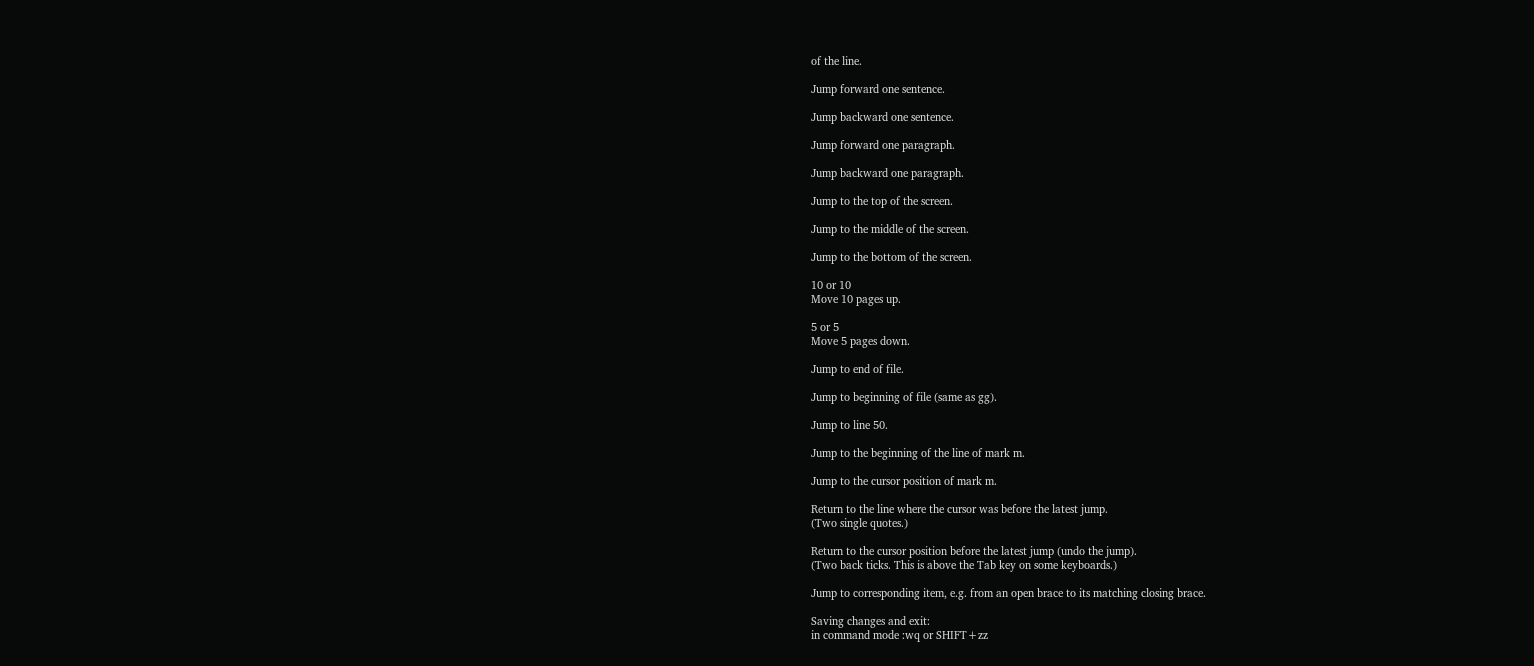of the line.

Jump forward one sentence.

Jump backward one sentence.

Jump forward one paragraph.

Jump backward one paragraph.

Jump to the top of the screen.

Jump to the middle of the screen.

Jump to the bottom of the screen.

10 or 10
Move 10 pages up.

5 or 5
Move 5 pages down.

Jump to end of file.

Jump to beginning of file (same as gg).

Jump to line 50.

Jump to the beginning of the line of mark m.

Jump to the cursor position of mark m.

Return to the line where the cursor was before the latest jump.
(Two single quotes.)

Return to the cursor position before the latest jump (undo the jump).
(Two back ticks. This is above the Tab key on some keyboards.)

Jump to corresponding item, e.g. from an open brace to its matching closing brace.

Saving changes and exit:
in command mode :wq or SHIFT+zz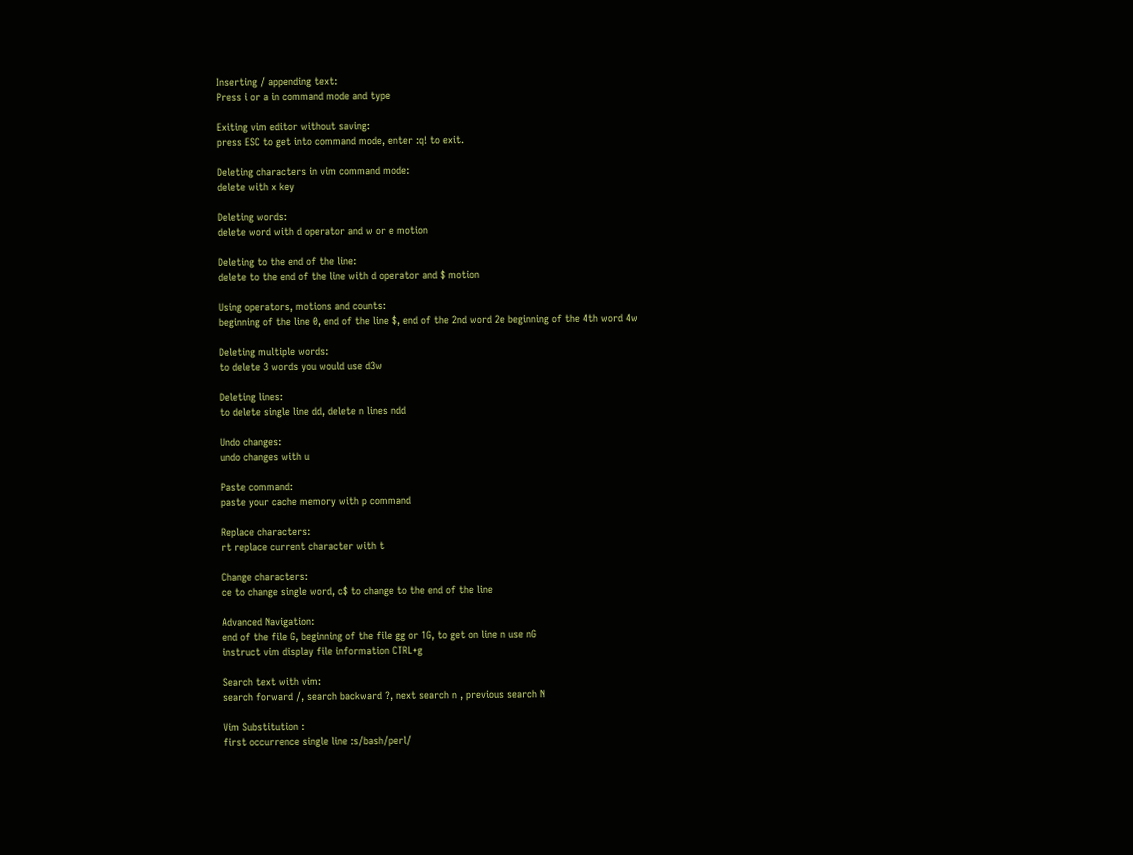Inserting / appending text:
Press i or a in command mode and type

Exiting vim editor without saving:
press ESC to get into command mode, enter :q! to exit.

Deleting characters in vim command mode:
delete with x key

Deleting words:
delete word with d operator and w or e motion

Deleting to the end of the line:
delete to the end of the line with d operator and $ motion

Using operators, motions and counts:
beginning of the line 0, end of the line $, end of the 2nd word 2e beginning of the 4th word 4w

Deleting multiple words:
to delete 3 words you would use d3w

Deleting lines:
to delete single line dd, delete n lines ndd

Undo changes:
undo changes with u

Paste command:
paste your cache memory with p command

Replace characters:
rt replace current character with t

Change characters:
ce to change single word, c$ to change to the end of the line

Advanced Navigation:
end of the file G, beginning of the file gg or 1G, to get on line n use nG
instruct vim display file information CTRL+g

Search text with vim:
search forward /, search backward ?, next search n , previous search N

Vim Substitution :
first occurrence single line :s/bash/perl/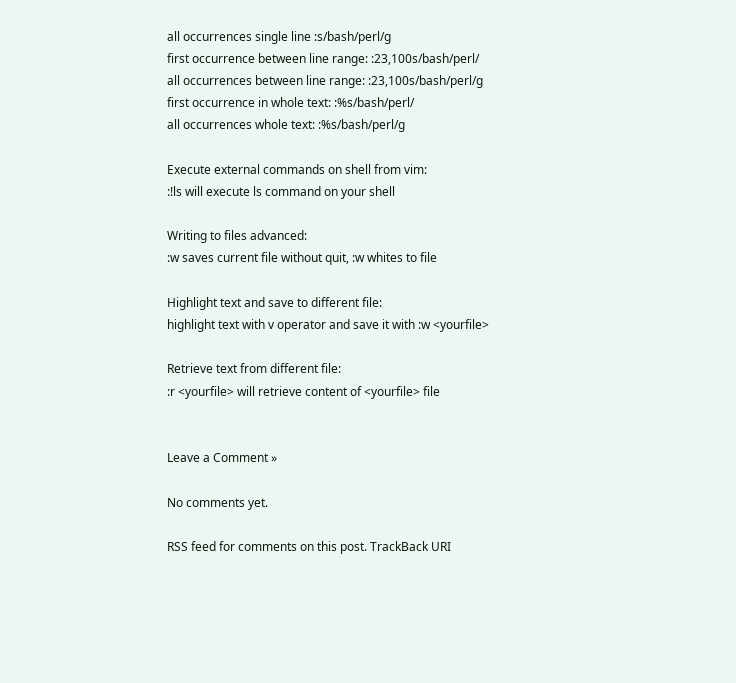all occurrences single line :s/bash/perl/g
first occurrence between line range: :23,100s/bash/perl/
all occurrences between line range: :23,100s/bash/perl/g
first occurrence in whole text: :%s/bash/perl/
all occurrences whole text: :%s/bash/perl/g

Execute external commands on shell from vim:
:!ls will execute ls command on your shell

Writing to files advanced:
:w saves current file without quit, :w whites to file

Highlight text and save to different file:
highlight text with v operator and save it with :w <yourfile>

Retrieve text from different file:
:r <yourfile> will retrieve content of <yourfile> file


Leave a Comment »

No comments yet.

RSS feed for comments on this post. TrackBack URI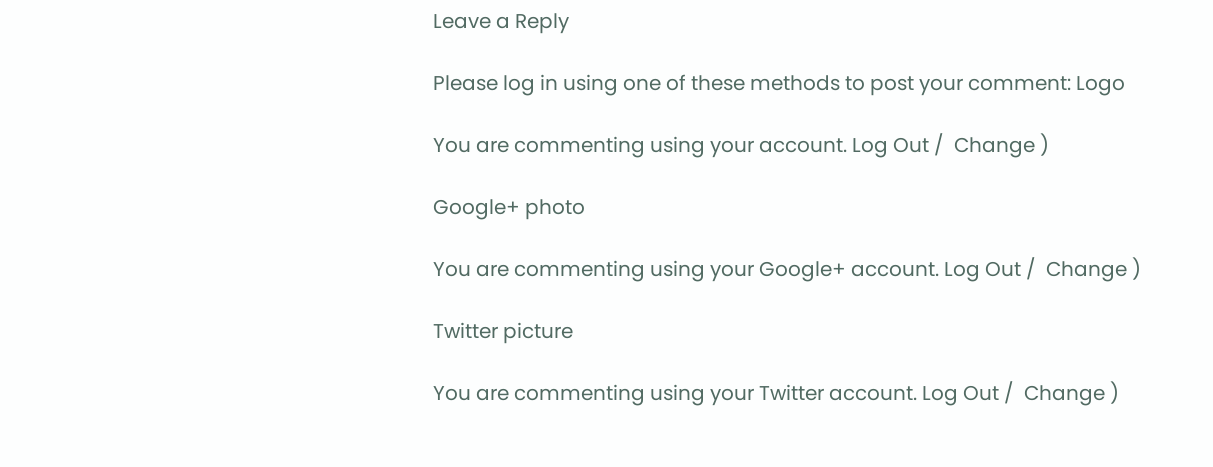Leave a Reply

Please log in using one of these methods to post your comment: Logo

You are commenting using your account. Log Out /  Change )

Google+ photo

You are commenting using your Google+ account. Log Out /  Change )

Twitter picture

You are commenting using your Twitter account. Log Out /  Change )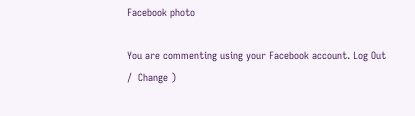Facebook photo

You are commenting using your Facebook account. Log Out /  Change )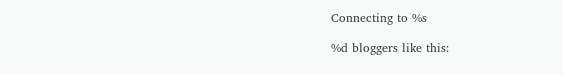Connecting to %s

%d bloggers like this: